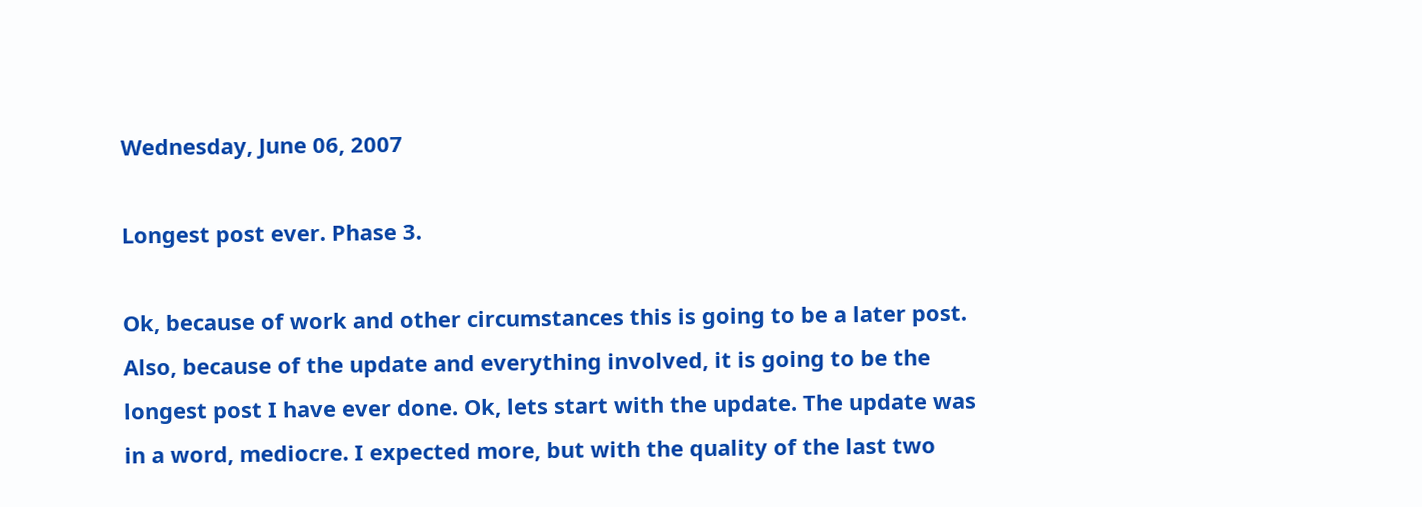Wednesday, June 06, 2007

Longest post ever. Phase 3.

Ok, because of work and other circumstances this is going to be a later post. Also, because of the update and everything involved, it is going to be the longest post I have ever done. Ok, lets start with the update. The update was in a word, mediocre. I expected more, but with the quality of the last two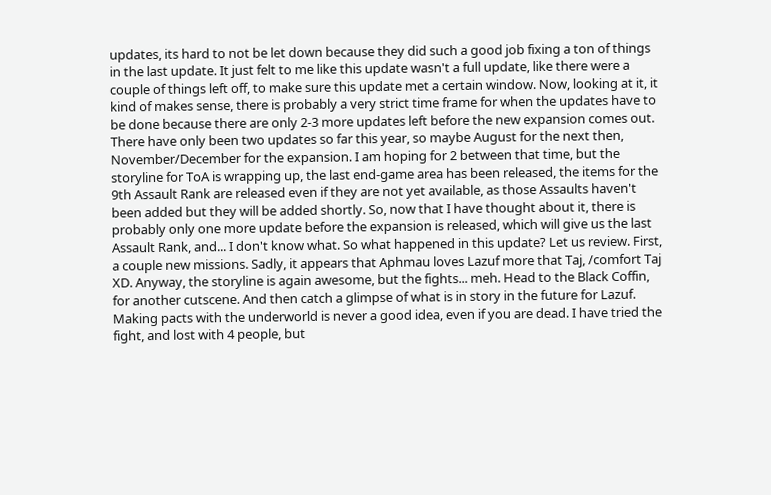updates, its hard to not be let down because they did such a good job fixing a ton of things in the last update. It just felt to me like this update wasn't a full update, like there were a couple of things left off, to make sure this update met a certain window. Now, looking at it, it kind of makes sense, there is probably a very strict time frame for when the updates have to be done because there are only 2-3 more updates left before the new expansion comes out. There have only been two updates so far this year, so maybe August for the next then, November/December for the expansion. I am hoping for 2 between that time, but the storyline for ToA is wrapping up, the last end-game area has been released, the items for the 9th Assault Rank are released even if they are not yet available, as those Assaults haven't been added but they will be added shortly. So, now that I have thought about it, there is probably only one more update before the expansion is released, which will give us the last Assault Rank, and... I don't know what. So what happened in this update? Let us review. First, a couple new missions. Sadly, it appears that Aphmau loves Lazuf more that Taj, /comfort Taj XD. Anyway, the storyline is again awesome, but the fights... meh. Head to the Black Coffin, for another cutscene. And then catch a glimpse of what is in story in the future for Lazuf. Making pacts with the underworld is never a good idea, even if you are dead. I have tried the fight, and lost with 4 people, but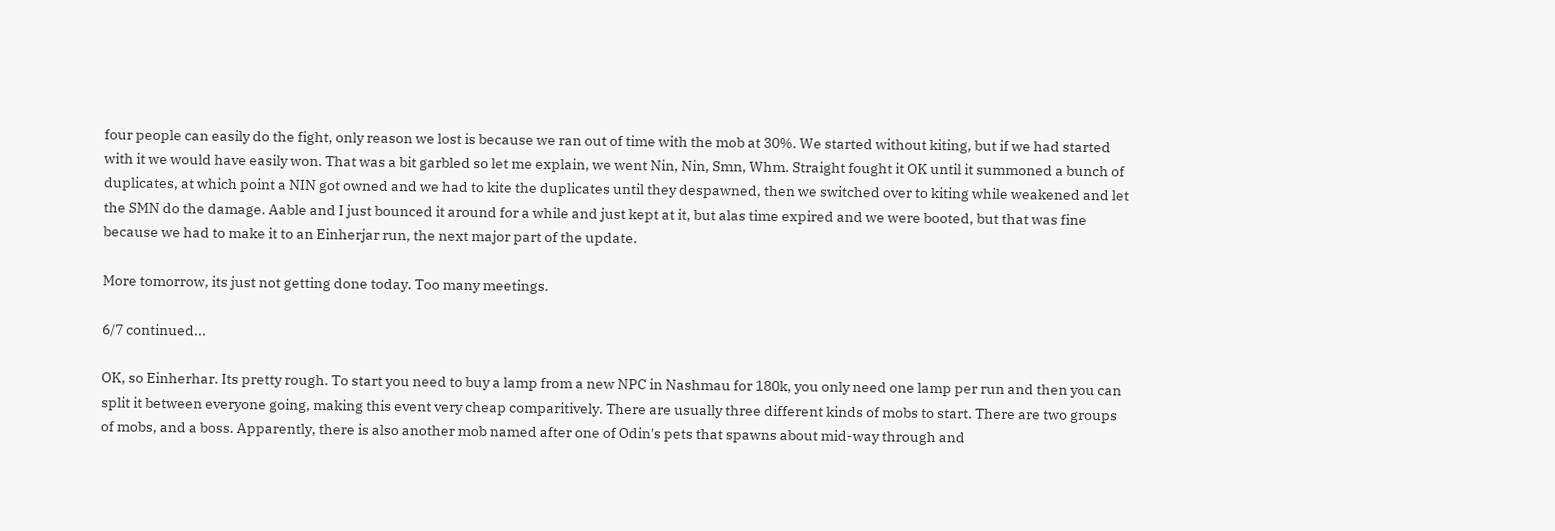four people can easily do the fight, only reason we lost is because we ran out of time with the mob at 30%. We started without kiting, but if we had started with it we would have easily won. That was a bit garbled so let me explain, we went Nin, Nin, Smn, Whm. Straight fought it OK until it summoned a bunch of duplicates, at which point a NIN got owned and we had to kite the duplicates until they despawned, then we switched over to kiting while weakened and let the SMN do the damage. Aable and I just bounced it around for a while and just kept at it, but alas time expired and we were booted, but that was fine because we had to make it to an Einherjar run, the next major part of the update.

More tomorrow, its just not getting done today. Too many meetings.

6/7 continued...

OK, so Einherhar. Its pretty rough. To start you need to buy a lamp from a new NPC in Nashmau for 180k, you only need one lamp per run and then you can split it between everyone going, making this event very cheap comparitively. There are usually three different kinds of mobs to start. There are two groups of mobs, and a boss. Apparently, there is also another mob named after one of Odin's pets that spawns about mid-way through and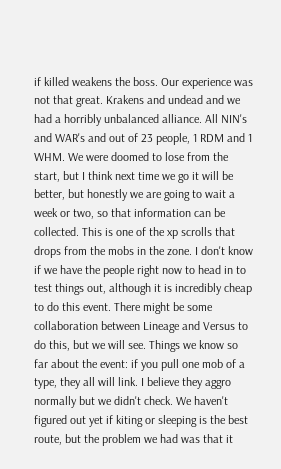if killed weakens the boss. Our experience was not that great. Krakens and undead and we had a horribly unbalanced alliance. All NIN's and WAR's and out of 23 people, 1 RDM and 1 WHM. We were doomed to lose from the start, but I think next time we go it will be better, but honestly we are going to wait a week or two, so that information can be collected. This is one of the xp scrolls that drops from the mobs in the zone. I don't know if we have the people right now to head in to test things out, although it is incredibly cheap to do this event. There might be some collaboration between Lineage and Versus to do this, but we will see. Things we know so far about the event: if you pull one mob of a type, they all will link. I believe they aggro normally but we didn't check. We haven't figured out yet if kiting or sleeping is the best route, but the problem we had was that it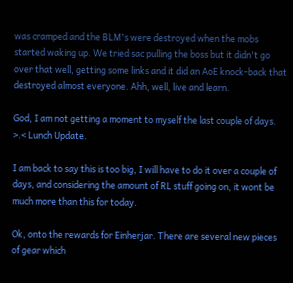was cramped and the BLM's were destroyed when the mobs started waking up. We tried sac pulling the boss but it didn't go over that well, getting some links and it did an AoE knock-back that destroyed almost everyone. Ahh, well, live and learn.

God, I am not getting a moment to myself the last couple of days. >.< Lunch Update.

I am back to say this is too big, I will have to do it over a couple of days, and considering the amount of RL stuff going on, it wont be much more than this for today.

Ok, onto the rewards for Einherjar. There are several new pieces of gear which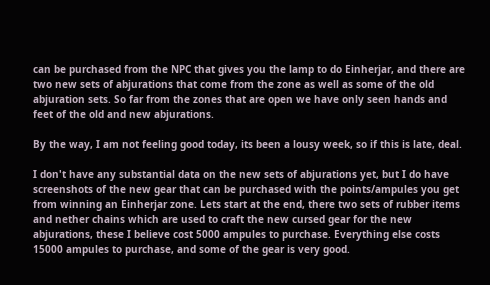can be purchased from the NPC that gives you the lamp to do Einherjar, and there are two new sets of abjurations that come from the zone as well as some of the old abjuration sets. So far from the zones that are open we have only seen hands and feet of the old and new abjurations.

By the way, I am not feeling good today, its been a lousy week, so if this is late, deal.

I don't have any substantial data on the new sets of abjurations yet, but I do have screenshots of the new gear that can be purchased with the points/ampules you get from winning an Einherjar zone. Lets start at the end, there two sets of rubber items and nether chains which are used to craft the new cursed gear for the new abjurations, these I believe cost 5000 ampules to purchase. Everything else costs 15000 ampules to purchase, and some of the gear is very good.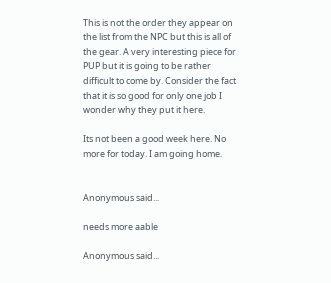This is not the order they appear on the list from the NPC but this is all of the gear. A very interesting piece for PUP but it is going to be rather difficult to come by. Consider the fact that it is so good for only one job I wonder why they put it here.

Its not been a good week here. No more for today. I am going home.


Anonymous said...

needs more aable

Anonymous said...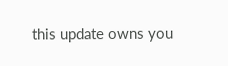this update owns you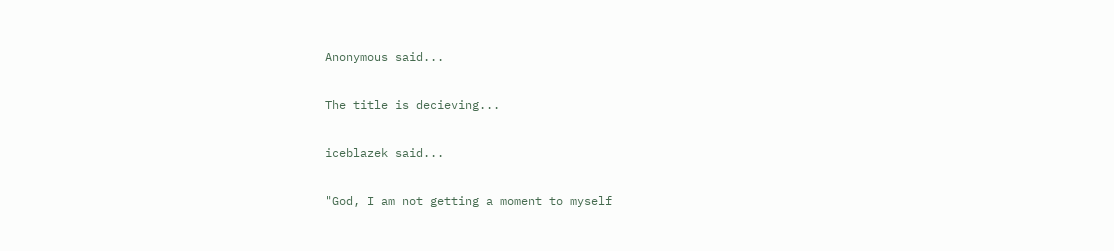Anonymous said...

The title is decieving...

iceblazek said...

"God, I am not getting a moment to myself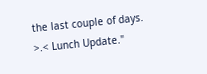the last couple of days. >.< Lunch Update."